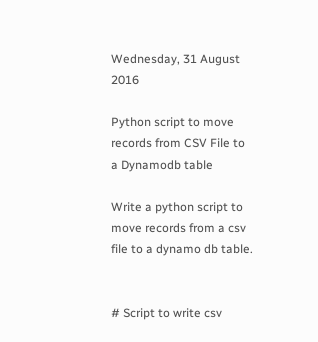Wednesday, 31 August 2016

Python script to move records from CSV File to a Dynamodb table

Write a python script to move records from a csv file to a dynamo db table.


# Script to write csv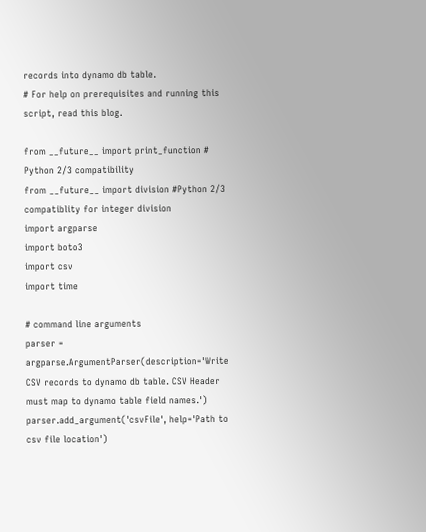records into dynamo db table.
# For help on prerequisites and running this script, read this blog.

from __future__ import print_function # Python 2/3 compatibility
from __future__ import division #Python 2/3 compatiblity for integer division
import argparse
import boto3
import csv
import time

# command line arguments
parser = argparse.ArgumentParser(description='Write CSV records to dynamo db table. CSV Header must map to dynamo table field names.')
parser.add_argument('csvFile', help='Path to csv file location')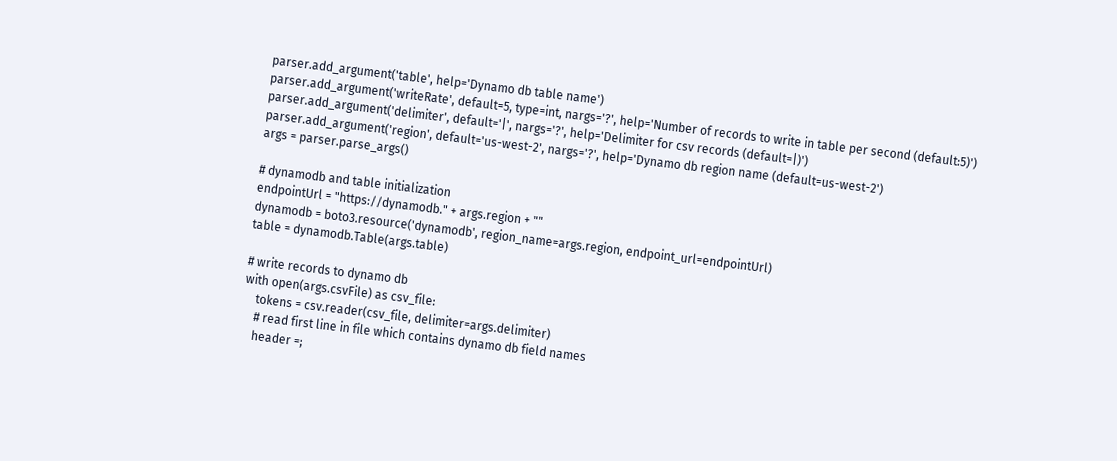parser.add_argument('table', help='Dynamo db table name')
parser.add_argument('writeRate', default=5, type=int, nargs='?', help='Number of records to write in table per second (default:5)')
parser.add_argument('delimiter', default='|', nargs='?', help='Delimiter for csv records (default=|)')
parser.add_argument('region', default='us-west-2', nargs='?', help='Dynamo db region name (default=us-west-2')
args = parser.parse_args()

# dynamodb and table initialization
endpointUrl = "https://dynamodb." + args.region + ""
dynamodb = boto3.resource('dynamodb', region_name=args.region, endpoint_url=endpointUrl)
table = dynamodb.Table(args.table)

# write records to dynamo db
with open(args.csvFile) as csv_file:
    tokens = csv.reader(csv_file, delimiter=args.delimiter)
    # read first line in file which contains dynamo db field names
    header =;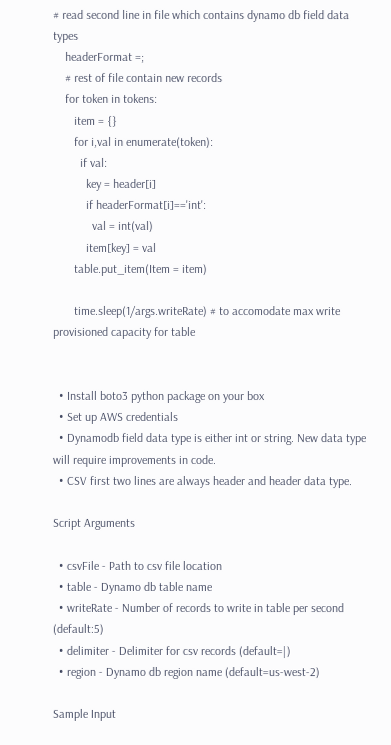# read second line in file which contains dynamo db field data types
    headerFormat =;
    # rest of file contain new records
    for token in tokens:
       item = {}
       for i,val in enumerate(token):
         if val:
           key = header[i]
           if headerFormat[i]=='int':
             val = int(val)
           item[key] = val
       table.put_item(Item = item)

       time.sleep(1/args.writeRate) # to accomodate max write provisioned capacity for table


  • Install boto3 python package on your box
  • Set up AWS credentials
  • Dynamodb field data type is either int or string. New data type will require improvements in code.
  • CSV first two lines are always header and header data type.

Script Arguments

  • csvFile - Path to csv file location
  • table - Dynamo db table name
  • writeRate - Number of records to write in table per second (default:5)
  • delimiter - Delimiter for csv records (default=|)
  • region - Dynamo db region name (default=us-west-2)

Sample Input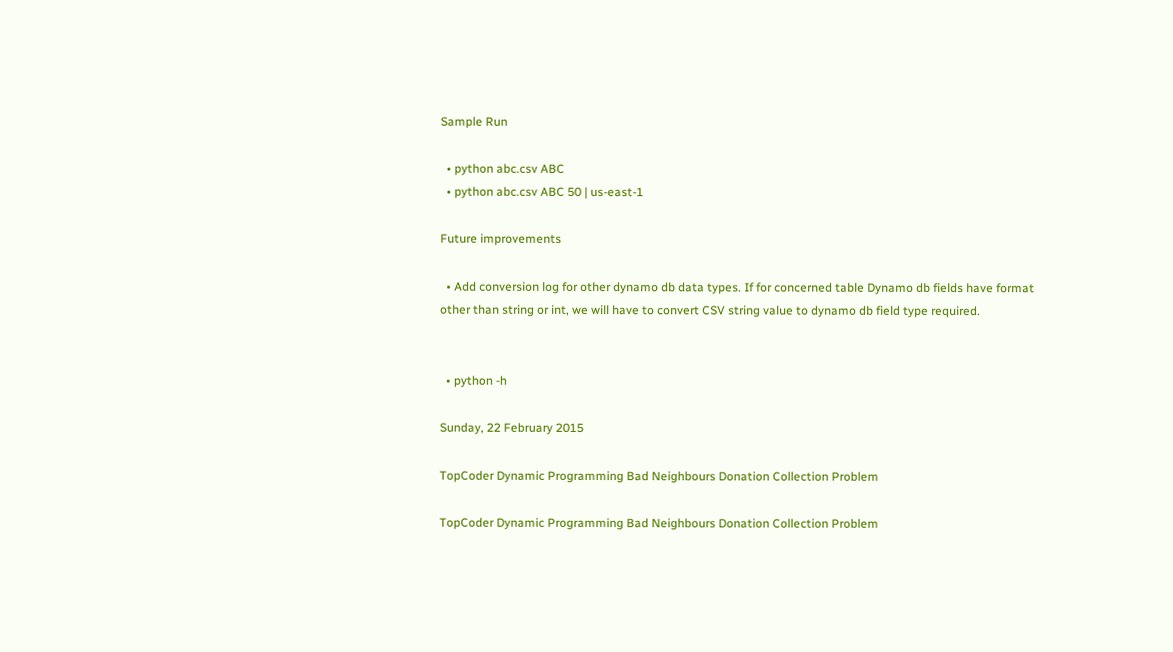Sample Run

  • python abc.csv ABC
  • python abc.csv ABC 50 | us-east-1

Future improvements

  • Add conversion log for other dynamo db data types. If for concerned table Dynamo db fields have format other than string or int, we will have to convert CSV string value to dynamo db field type required.


  • python -h

Sunday, 22 February 2015

TopCoder Dynamic Programming Bad Neighbours Donation Collection Problem

TopCoder Dynamic Programming Bad Neighbours Donation Collection Problem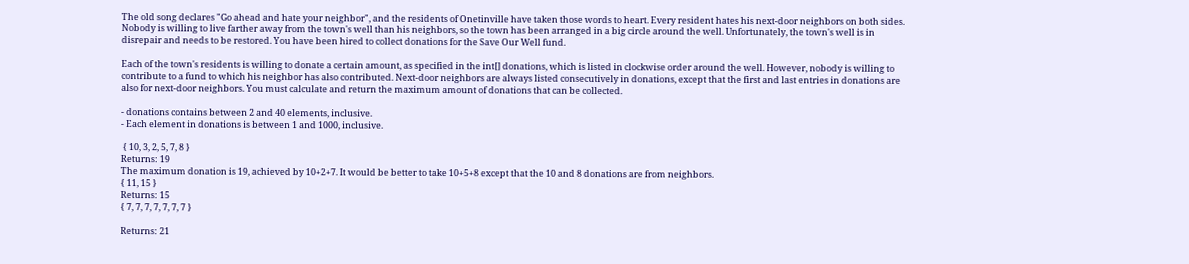The old song declares "Go ahead and hate your neighbor", and the residents of Onetinville have taken those words to heart. Every resident hates his next-door neighbors on both sides. Nobody is willing to live farther away from the town's well than his neighbors, so the town has been arranged in a big circle around the well. Unfortunately, the town's well is in disrepair and needs to be restored. You have been hired to collect donations for the Save Our Well fund.

Each of the town's residents is willing to donate a certain amount, as specified in the int[] donations, which is listed in clockwise order around the well. However, nobody is willing to contribute to a fund to which his neighbor has also contributed. Next-door neighbors are always listed consecutively in donations, except that the first and last entries in donations are also for next-door neighbors. You must calculate and return the maximum amount of donations that can be collected.

- donations contains between 2 and 40 elements, inclusive.
- Each element in donations is between 1 and 1000, inclusive.

 { 10, 3, 2, 5, 7, 8 }
Returns: 19
The maximum donation is 19, achieved by 10+2+7. It would be better to take 10+5+8 except that the 10 and 8 donations are from neighbors.
{ 11, 15 }
Returns: 15
{ 7, 7, 7, 7, 7, 7, 7 }

Returns: 21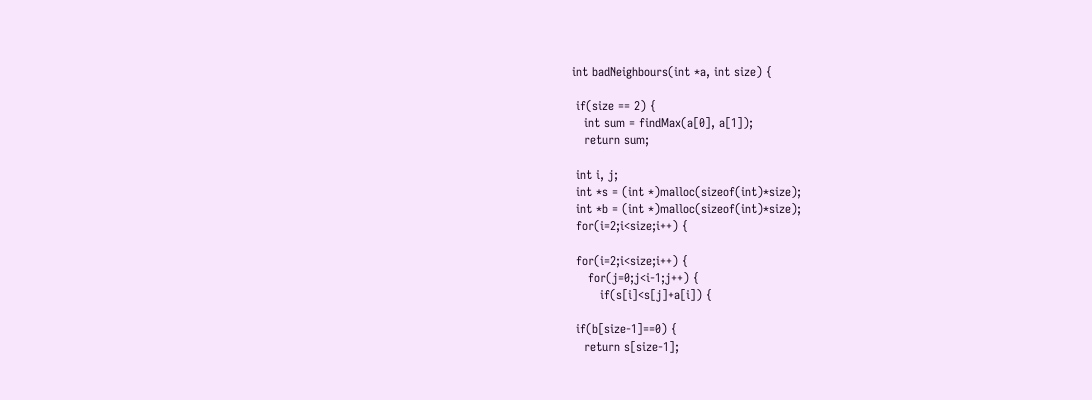int badNeighbours(int *a, int size) {

 if(size == 2) {
   int sum = findMax(a[0], a[1]);
   return sum;

 int i, j;
 int *s = (int *)malloc(sizeof(int)*size);
 int *b = (int *)malloc(sizeof(int)*size);
 for(i=2;i<size;i++) {

 for(i=2;i<size;i++) {
    for(j=0;j<i-1;j++) {
       if(s[i]<s[j]+a[i]) {

 if(b[size-1]==0) {
   return s[size-1];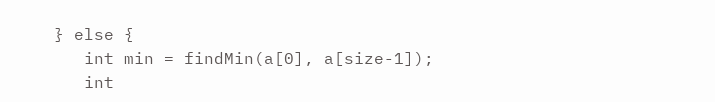} else {
   int min = findMin(a[0], a[size-1]);
   int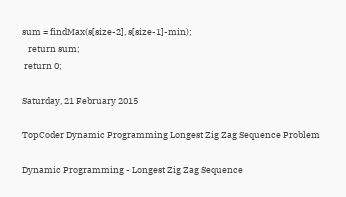sum = findMax(s[size-2], s[size-1]-min);
   return sum;
 return 0;

Saturday, 21 February 2015

TopCoder Dynamic Programming Longest Zig Zag Sequence Problem

Dynamic Programming - Longest Zig Zag Sequence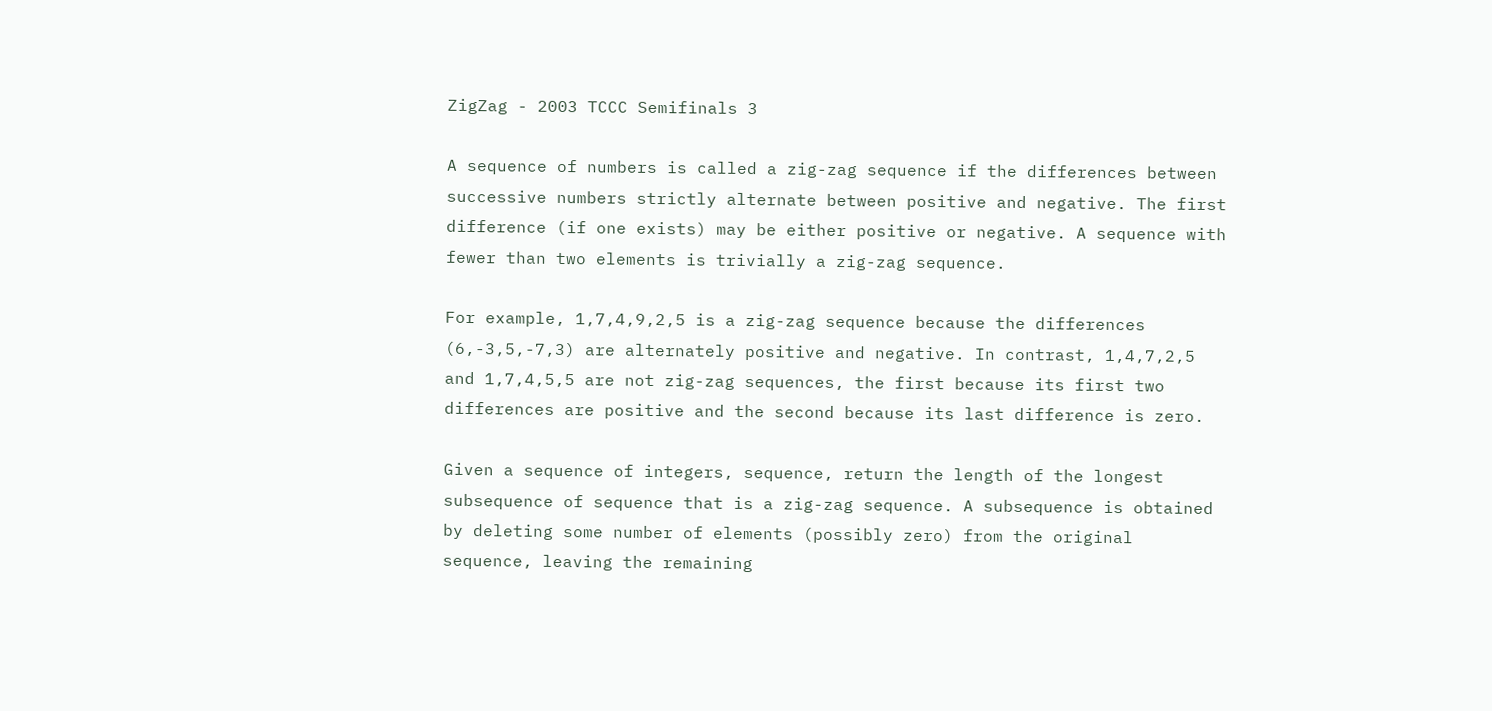ZigZag - 2003 TCCC Semifinals 3

A sequence of numbers is called a zig-zag sequence if the differences between successive numbers strictly alternate between positive and negative. The first difference (if one exists) may be either positive or negative. A sequence with fewer than two elements is trivially a zig-zag sequence.

For example, 1,7,4,9,2,5 is a zig-zag sequence because the differences (6,-3,5,-7,3) are alternately positive and negative. In contrast, 1,4,7,2,5 and 1,7,4,5,5 are not zig-zag sequences, the first because its first two differences are positive and the second because its last difference is zero.

Given a sequence of integers, sequence, return the length of the longest subsequence of sequence that is a zig-zag sequence. A subsequence is obtained by deleting some number of elements (possibly zero) from the original sequence, leaving the remaining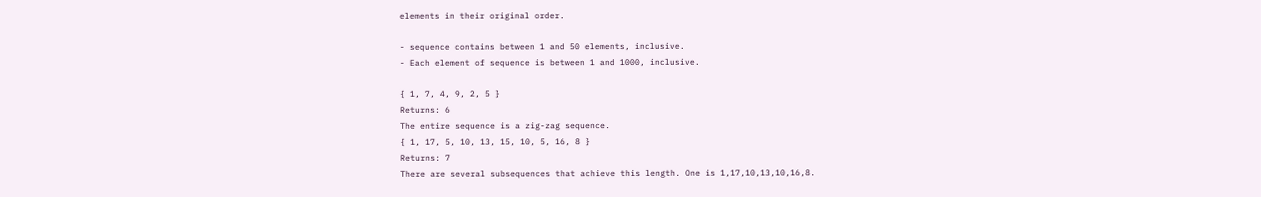elements in their original order.

- sequence contains between 1 and 50 elements, inclusive.
- Each element of sequence is between 1 and 1000, inclusive.

{ 1, 7, 4, 9, 2, 5 }
Returns: 6
The entire sequence is a zig-zag sequence.
{ 1, 17, 5, 10, 13, 15, 10, 5, 16, 8 }
Returns: 7
There are several subsequences that achieve this length. One is 1,17,10,13,10,16,8.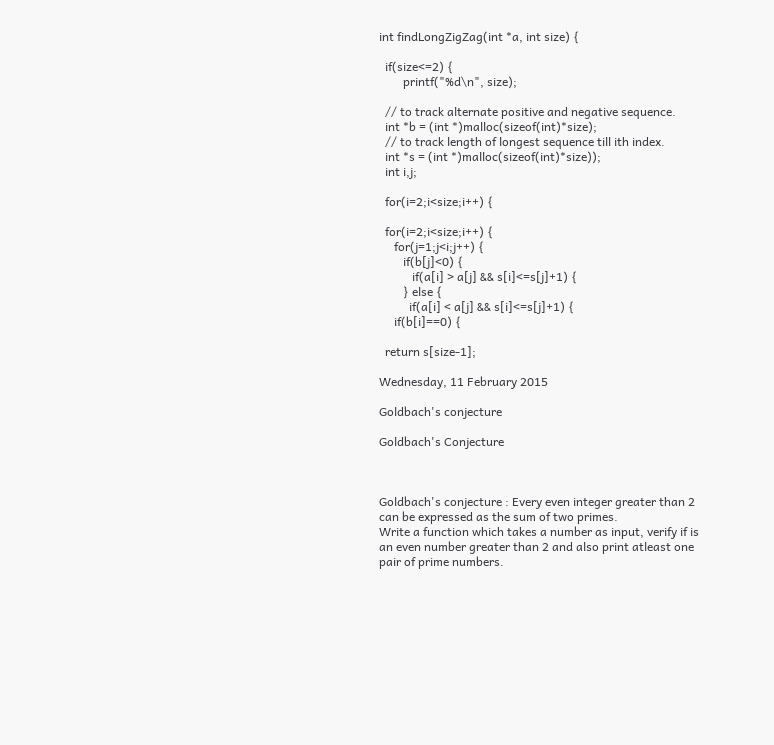int findLongZigZag(int *a, int size) {

  if(size<=2) {
        printf("%d\n", size);

  // to track alternate positive and negative sequence.
  int *b = (int *)malloc(sizeof(int)*size);
  // to track length of longest sequence till ith index.
  int *s = (int *)malloc(sizeof(int)*size));
  int i,j;

  for(i=2;i<size;i++) {

  for(i=2;i<size;i++) {
     for(j=1;j<i;j++) {
        if(b[j]<0) {
           if(a[i] > a[j] && s[i]<=s[j]+1) {
        } else {
          if(a[i] < a[j] && s[i]<=s[j]+1) {
     if(b[i]==0) {

  return s[size-1];

Wednesday, 11 February 2015

Goldbach's conjecture

Goldbach's Conjecture



Goldbach's conjecture : Every even integer greater than 2 can be expressed as the sum of two primes.
Write a function which takes a number as input, verify if is an even number greater than 2 and also print atleast one pair of prime numbers.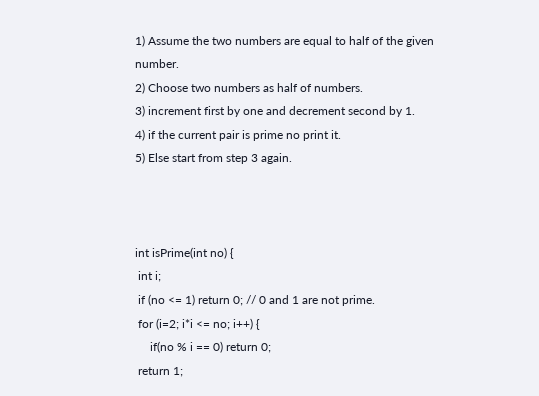1) Assume the two numbers are equal to half of the given number.
2) Choose two numbers as half of numbers.
3) increment first by one and decrement second by 1.
4) if the current pair is prime no print it.
5) Else start from step 3 again.



int isPrime(int no) {
 int i;
 if (no <= 1) return 0; // 0 and 1 are not prime.
 for (i=2; i*i <= no; i++) {
     if(no % i == 0) return 0;
 return 1;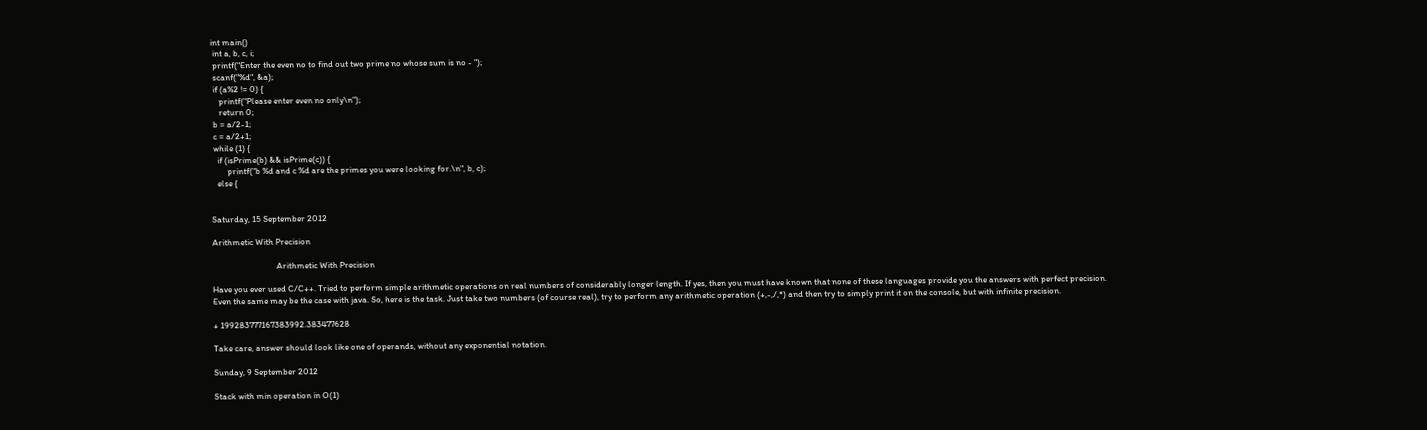int main()
 int a, b, c, i;
 printf("Enter the even no to find out two prime no whose sum is no - ");
 scanf("%d", &a);
 if (a%2 != 0) {
    printf("Please enter even no only\n");
    return 0;
 b = a/2-1;
 c = a/2+1;
 while (1) {
   if (isPrime(b) && isPrime(c)) {
        printf("b %d and c %d are the primes you were looking for.\n", b, c);
   else {


Saturday, 15 September 2012

Arithmetic With Precision

                                Arithmetic With Precision

Have you ever used C/C++. Tried to perform simple arithmetic operations on real numbers of considerably longer length. If yes, then you must have known that none of these languages provide you the answers with perfect precision. Even the same may be the case with java. So, here is the task. Just take two numbers (of course real), try to perform any arithmetic operation (+,-,/,*) and then try to simply print it on the console, but with infinite precision.

+ 199283777167383992.383477628

Take care, answer should look like one of operands, without any exponential notation.

Sunday, 9 September 2012

Stack with min operation in O(1)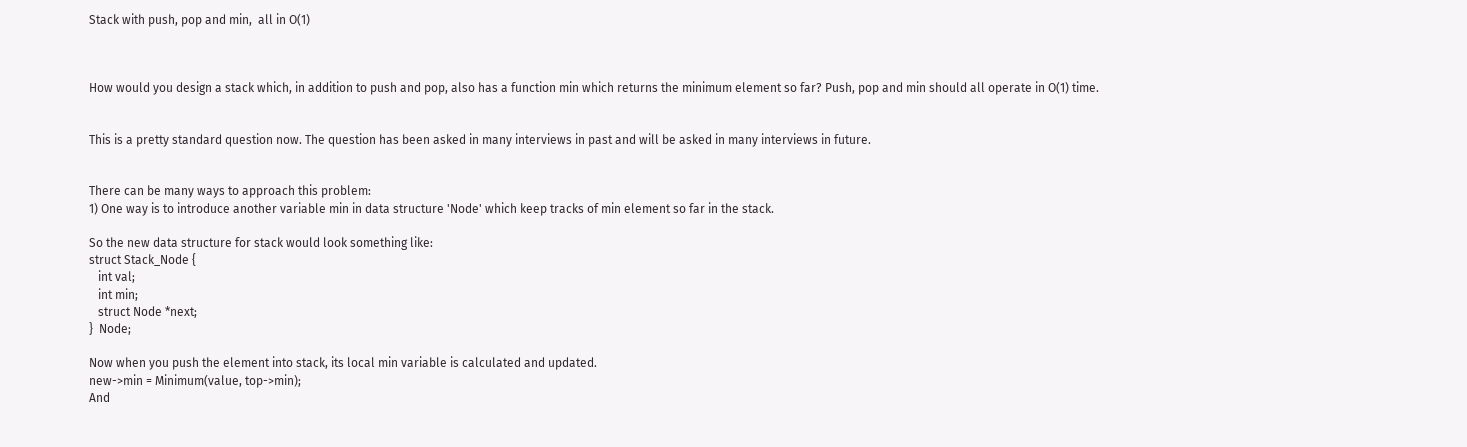Stack with push, pop and min,  all in O(1)



How would you design a stack which, in addition to push and pop, also has a function min which returns the minimum element so far? Push, pop and min should all operate in O(1) time.


This is a pretty standard question now. The question has been asked in many interviews in past and will be asked in many interviews in future.


There can be many ways to approach this problem:
1) One way is to introduce another variable min in data structure 'Node' which keep tracks of min element so far in the stack.

So the new data structure for stack would look something like:
struct Stack_Node {
   int val;
   int min;
   struct Node *next;
}  Node;

Now when you push the element into stack, its local min variable is calculated and updated.
new->min = Minimum(value, top->min);
And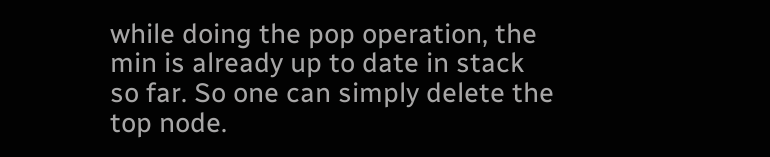while doing the pop operation, the min is already up to date in stack so far. So one can simply delete the top node.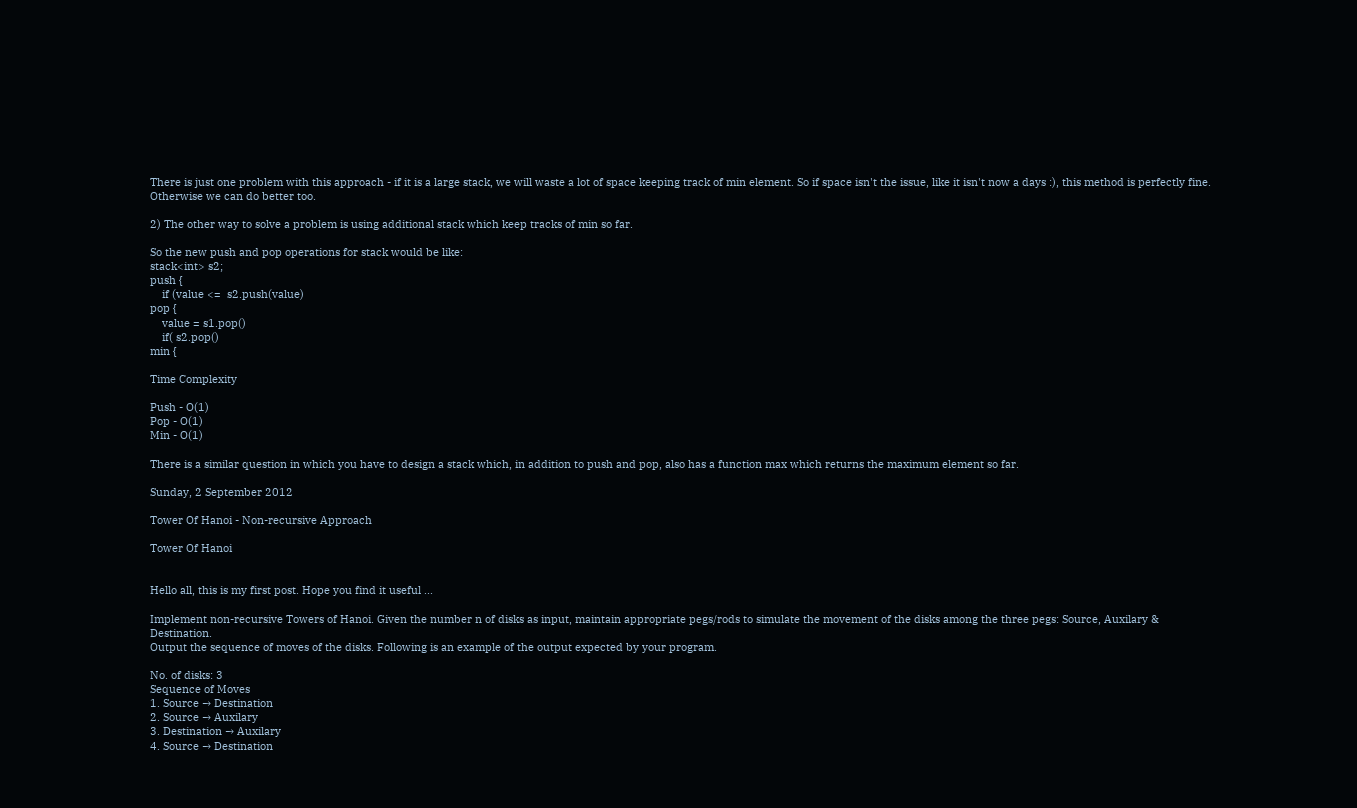There is just one problem with this approach - if it is a large stack, we will waste a lot of space keeping track of min element. So if space isn't the issue, like it isn't now a days :), this method is perfectly fine. Otherwise we can do better too.

2) The other way to solve a problem is using additional stack which keep tracks of min so far.

So the new push and pop operations for stack would be like:
stack<int> s2;
push {
    if (value <=  s2.push(value)
pop {
    value = s1.pop()
    if( s2.pop()
min {

Time Complexity

Push - O(1)
Pop - O(1)
Min - O(1)

There is a similar question in which you have to design a stack which, in addition to push and pop, also has a function max which returns the maximum element so far.

Sunday, 2 September 2012

Tower Of Hanoi - Non-recursive Approach

Tower Of Hanoi


Hello all, this is my first post. Hope you find it useful ...

Implement non-recursive Towers of Hanoi. Given the number n of disks as input, maintain appropriate pegs/rods to simulate the movement of the disks among the three pegs: Source, Auxilary & Destination.
Output the sequence of moves of the disks. Following is an example of the output expected by your program.

No. of disks: 3
Sequence of Moves
1. Source → Destination
2. Source → Auxilary
3. Destination → Auxilary
4. Source → Destination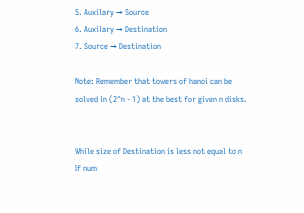5. Auxilary → Source
6. Auxilary → Destination
7. Source → Destination

Note: Remember that towers of hanoi can be solved in (2^n - 1) at the best for given n disks.


While size of Destination is less not equal to n
If num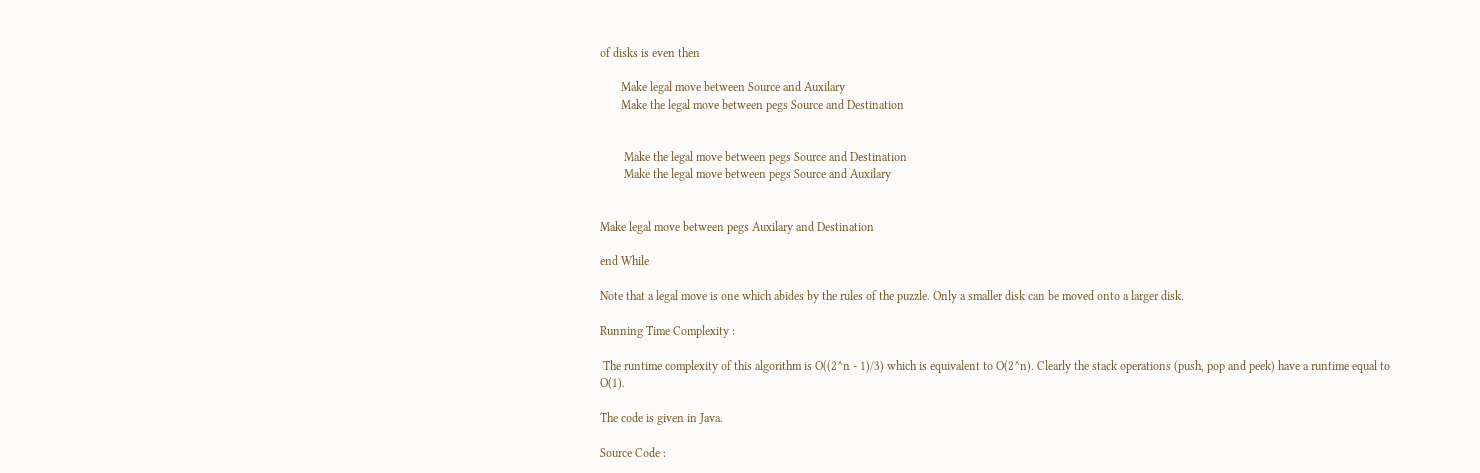of disks is even then

       Make legal move between Source and Auxilary
       Make the legal move between pegs Source and Destination


        Make the legal move between pegs Source and Destination
        Make the legal move between pegs Source and Auxilary


Make legal move between pegs Auxilary and Destination

end While

Note that a legal move is one which abides by the rules of the puzzle. Only a smaller disk can be moved onto a larger disk.

Running Time Complexity :

 The runtime complexity of this algorithm is O((2^n - 1)/3) which is equivalent to O(2^n). Clearly the stack operations (push, pop and peek) have a runtime equal to O(1).

The code is given in Java.

Source Code :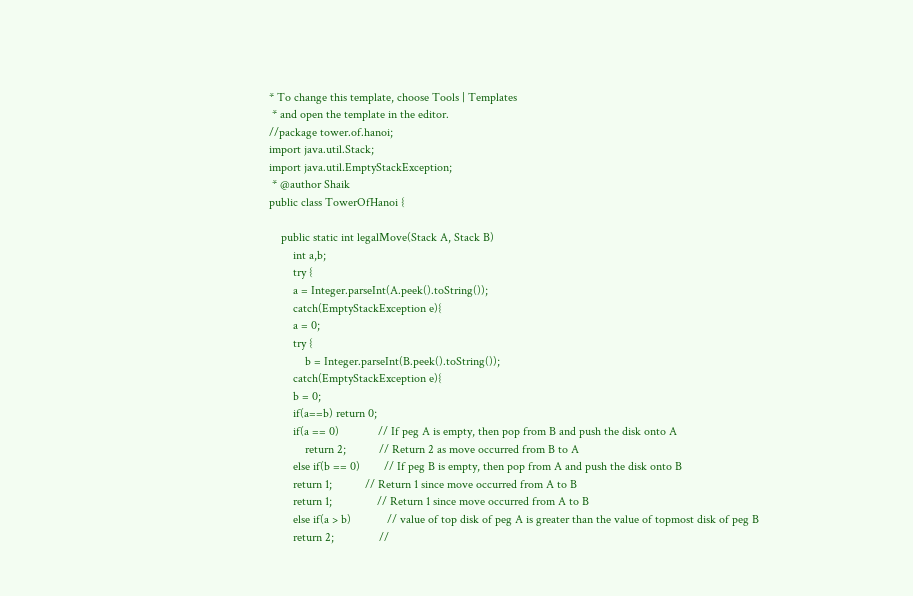* To change this template, choose Tools | Templates
 * and open the template in the editor.
//package tower.of.hanoi;
import java.util.Stack;
import java.util.EmptyStackException;
 * @author Shaik
public class TowerOfHanoi {

    public static int legalMove(Stack A, Stack B)
        int a,b;
        try {
        a = Integer.parseInt(A.peek().toString());
        catch(EmptyStackException e){
        a = 0;
        try {
            b = Integer.parseInt(B.peek().toString());
        catch(EmptyStackException e){
        b = 0;
        if(a==b) return 0;
        if(a == 0)             // If peg A is empty, then pop from B and push the disk onto A
            return 2;           // Return 2 as move occurred from B to A
        else if(b == 0)        // If peg B is empty, then pop from A and push the disk onto B
        return 1;           // Return 1 since move occurred from A to B
        return 1;               // Return 1 since move occurred from A to B
        else if(a > b)            // value of top disk of peg A is greater than the value of topmost disk of peg B
        return 2;               //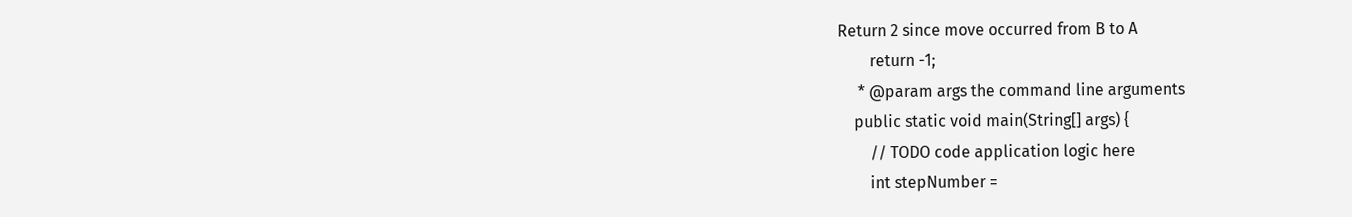Return 2 since move occurred from B to A
        return -1;
     * @param args the command line arguments
    public static void main(String[] args) {
        // TODO code application logic here
        int stepNumber =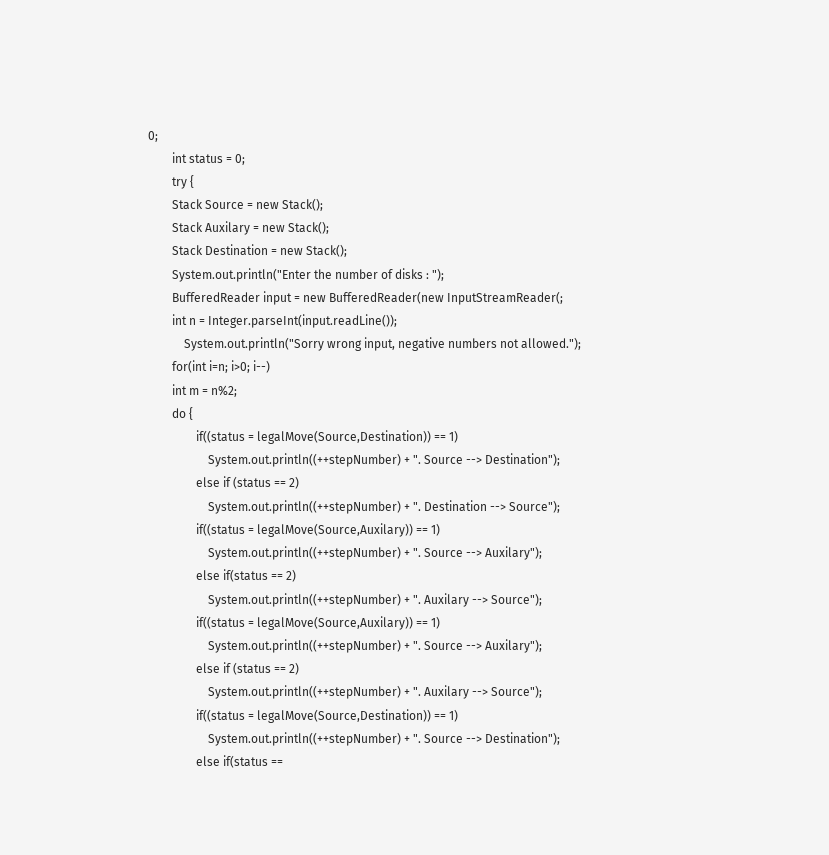0;
        int status = 0;
        try {
        Stack Source = new Stack();
        Stack Auxilary = new Stack();
        Stack Destination = new Stack();
        System.out.println("Enter the number of disks : ");
        BufferedReader input = new BufferedReader(new InputStreamReader(;
        int n = Integer.parseInt(input.readLine());
            System.out.println("Sorry wrong input, negative numbers not allowed.");
        for(int i=n; i>0; i--)
        int m = n%2;
        do {
                if((status = legalMove(Source,Destination)) == 1)
                    System.out.println((++stepNumber) + ". Source --> Destination");
                else if (status == 2)
                    System.out.println((++stepNumber) + ". Destination --> Source");
                if((status = legalMove(Source,Auxilary)) == 1)
                    System.out.println((++stepNumber) + ". Source --> Auxilary");
                else if(status == 2)
                    System.out.println((++stepNumber) + ". Auxilary --> Source");
                if((status = legalMove(Source,Auxilary)) == 1)
                    System.out.println((++stepNumber) + ". Source --> Auxilary");
                else if (status == 2)
                    System.out.println((++stepNumber) + ". Auxilary --> Source");
                if((status = legalMove(Source,Destination)) == 1)
                    System.out.println((++stepNumber) + ". Source --> Destination");
                else if(status ==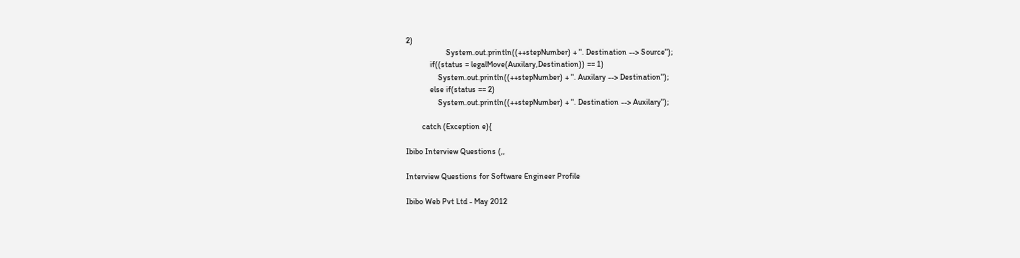2)
                    System.out.println((++stepNumber) + ". Destination --> Source");
            if((status = legalMove(Auxilary,Destination)) == 1)
                System.out.println((++stepNumber) + ". Auxilary --> Destination");
            else if(status == 2)
                System.out.println((++stepNumber) + ". Destination --> Auxilary");

        catch (Exception e){

Ibibo Interview Questions (,,

Interview Questions for Software Engineer Profile

Ibibo Web Pvt Ltd - May 2012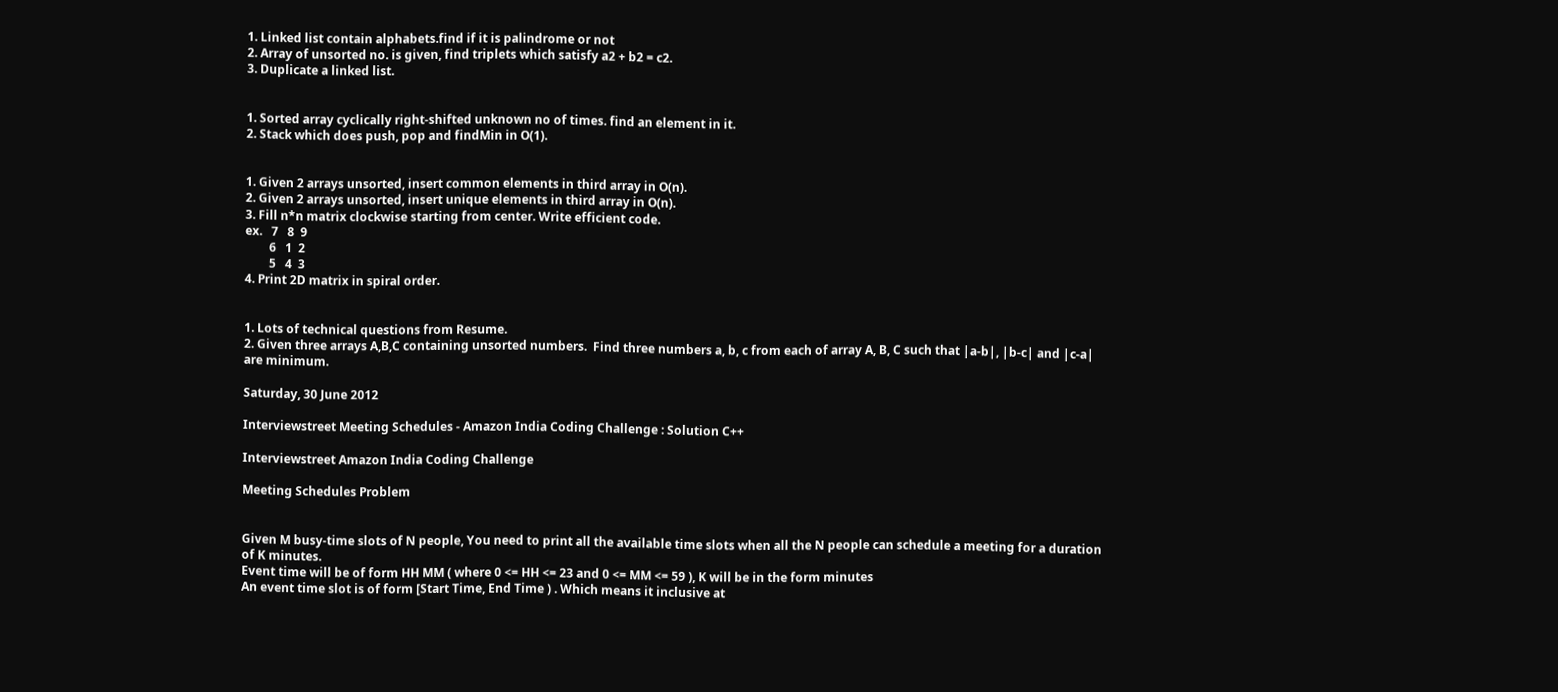1. Linked list contain alphabets.find if it is palindrome or not
2. Array of unsorted no. is given, find triplets which satisfy a2 + b2 = c2.
3. Duplicate a linked list.


1. Sorted array cyclically right-shifted unknown no of times. find an element in it.
2. Stack which does push, pop and findMin in O(1).


1. Given 2 arrays unsorted, insert common elements in third array in O(n).
2. Given 2 arrays unsorted, insert unique elements in third array in O(n).
3. Fill n*n matrix clockwise starting from center. Write efficient code.
ex.   7   8  9
        6   1  2
        5   4  3
4. Print 2D matrix in spiral order.


1. Lots of technical questions from Resume.
2. Given three arrays A,B,C containing unsorted numbers.  Find three numbers a, b, c from each of array A, B, C such that |a-b|, |b-c| and |c-a| are minimum.

Saturday, 30 June 2012

Interviewstreet Meeting Schedules - Amazon India Coding Challenge : Solution C++

Interviewstreet Amazon India Coding Challenge

Meeting Schedules Problem


Given M busy-time slots of N people, You need to print all the available time slots when all the N people can schedule a meeting for a duration of K minutes.
Event time will be of form HH MM ( where 0 <= HH <= 23 and 0 <= MM <= 59 ), K will be in the form minutes
An event time slot is of form [Start Time, End Time ) . Which means it inclusive at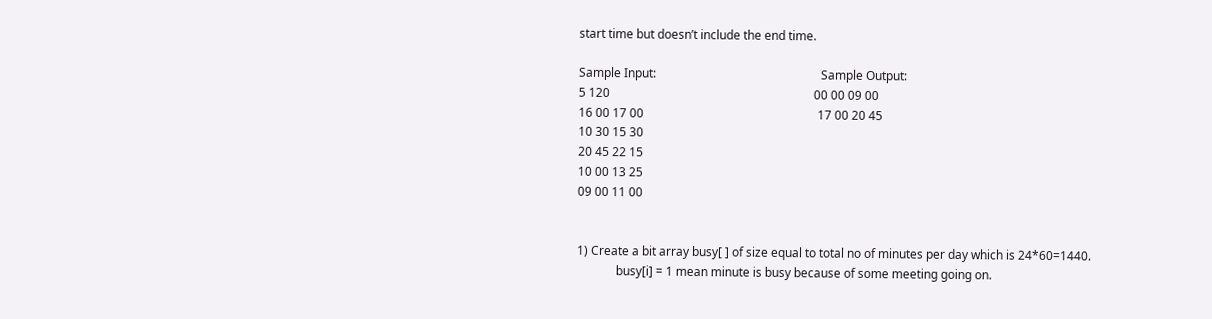start time but doesn’t include the end time.

Sample Input:                                                       Sample Output:
5 120                                                                    00 00 09 00
16 00 17 00                                                          17 00 20 45
10 30 15 30
20 45 22 15
10 00 13 25
09 00 11 00


1) Create a bit array busy[ ] of size equal to total no of minutes per day which is 24*60=1440.
             busy[i] = 1 mean minute is busy because of some meeting going on.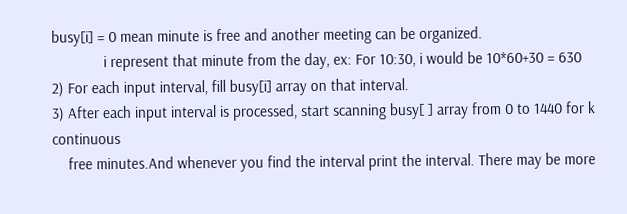busy[i] = 0 mean minute is free and another meeting can be organized.
             i represent that minute from the day, ex: For 10:30, i would be 10*60+30 = 630
2) For each input interval, fill busy[i] array on that interval.
3) After each input interval is processed, start scanning busy[ ] array from 0 to 1440 for k continuous
    free minutes.And whenever you find the interval print the interval. There may be more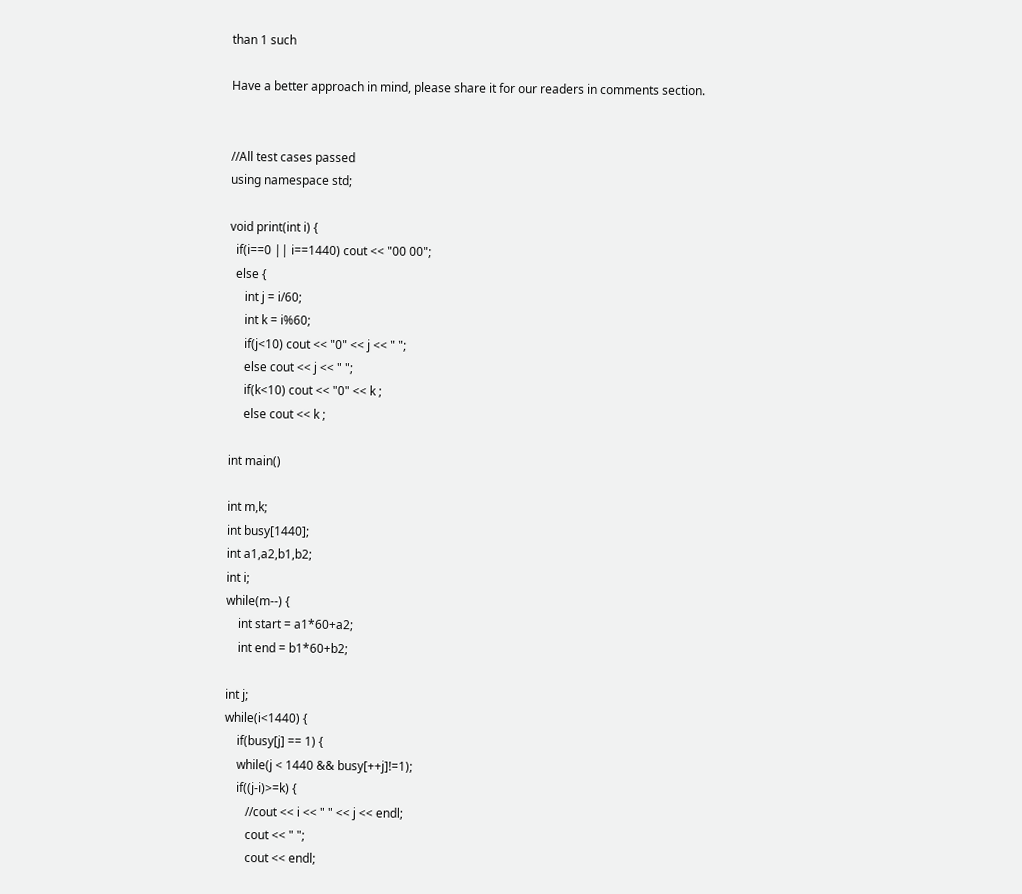than 1 such

Have a better approach in mind, please share it for our readers in comments section.


//All test cases passed
using namespace std;

void print(int i) {
  if(i==0 || i==1440) cout << "00 00";
  else {
     int j = i/60;
     int k = i%60;
     if(j<10) cout << "0" << j << " ";
     else cout << j << " ";
     if(k<10) cout << "0" << k ;
     else cout << k ;

int main()

int m,k;
int busy[1440];
int a1,a2,b1,b2;
int i;
while(m--) {
    int start = a1*60+a2;
    int end = b1*60+b2;

int j;
while(i<1440) {
    if(busy[j] == 1) {
    while(j < 1440 && busy[++j]!=1);
    if((j-i)>=k) {
       //cout << i << " " << j << endl;
       cout << " ";
       cout << endl;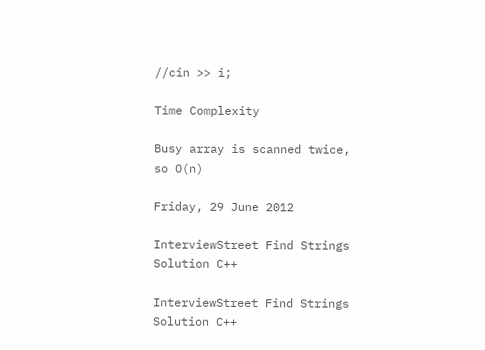//cin >> i;

Time Complexity

Busy array is scanned twice, so O(n)

Friday, 29 June 2012

InterviewStreet Find Strings Solution C++

InterviewStreet Find Strings Solution C++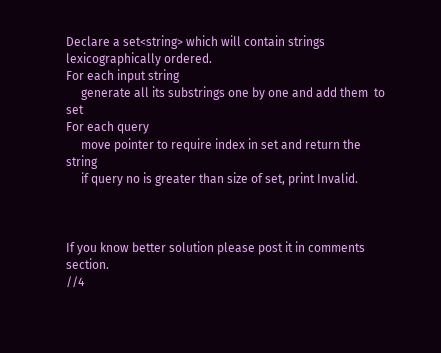Declare a set<string> which will contain strings lexicographically ordered.
For each input string
     generate all its substrings one by one and add them  to set
For each query
     move pointer to require index in set and return the string
     if query no is greater than size of set, print Invalid.



If you know better solution please post it in comments section.
//4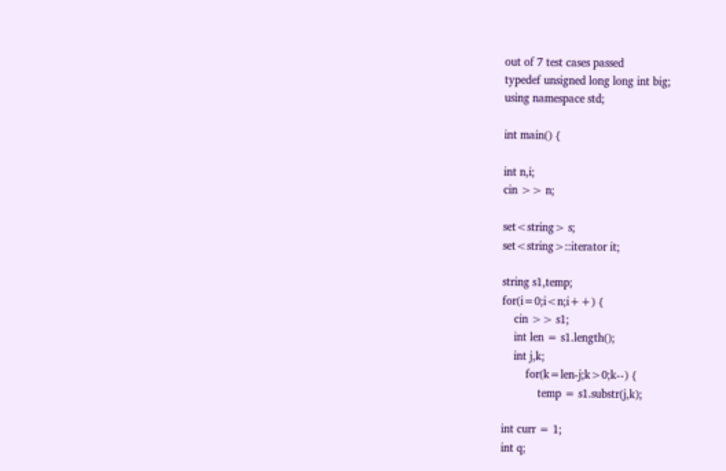out of 7 test cases passed
typedef unsigned long long int big;
using namespace std;

int main() {

int n,i;
cin >> n;

set<string> s;
set<string>::iterator it;

string s1,temp;
for(i=0;i<n;i++) {
    cin >> s1;
    int len = s1.length();
    int j,k;
        for(k=len-j;k>0;k--) {
            temp = s1.substr(j,k);

int curr = 1;
int q;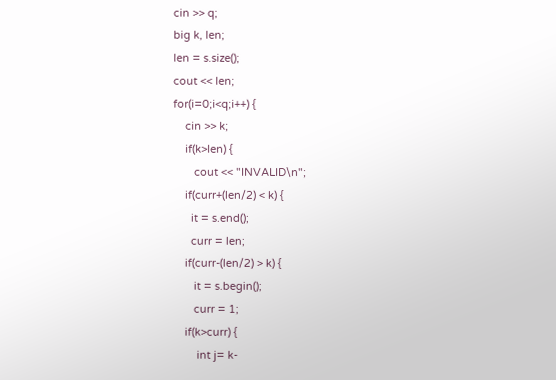cin >> q;
big k, len;
len = s.size();
cout << len;
for(i=0;i<q;i++) {
    cin >> k;
    if(k>len) {
       cout << "INVALID\n";
    if(curr+(len/2) < k) {
      it = s.end();
      curr = len;
    if(curr-(len/2) > k) {
       it = s.begin();
       curr = 1;
    if(k>curr) {
        int j= k-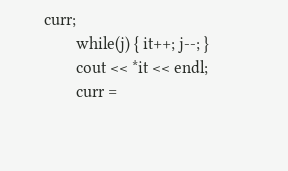curr;
        while(j) { it++; j--; }
        cout << *it << endl;
        curr =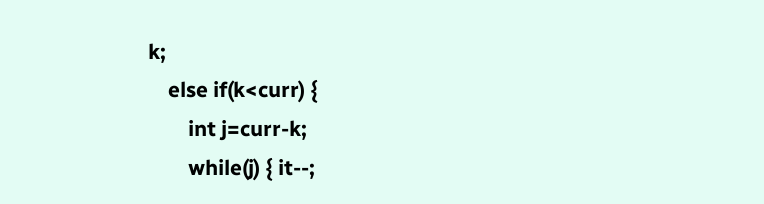k;
    else if(k<curr) {
        int j=curr-k;
        while(j) { it--;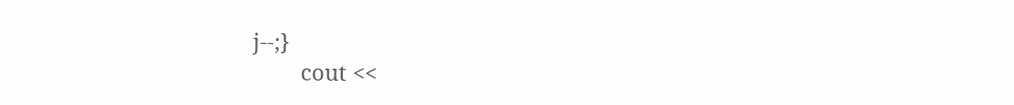j--;}
        cout <<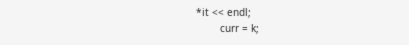*it << endl;
        curr = k;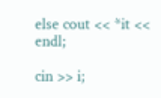else cout << *it << endl;

cin >> i;